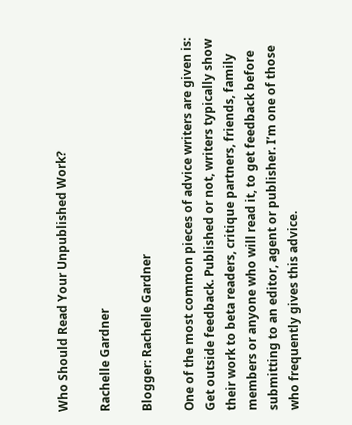Who Should Read Your Unpublished Work?

Rachelle Gardner

Blogger: Rachelle Gardner

One of the most common pieces of advice writers are given is: Get outside feedback. Published or not, writers typically show their work to beta readers, critique partners, friends, family members or anyone who will read it, to get feedback before submitting to an editor, agent or publisher. I’m one of those who frequently gives this advice.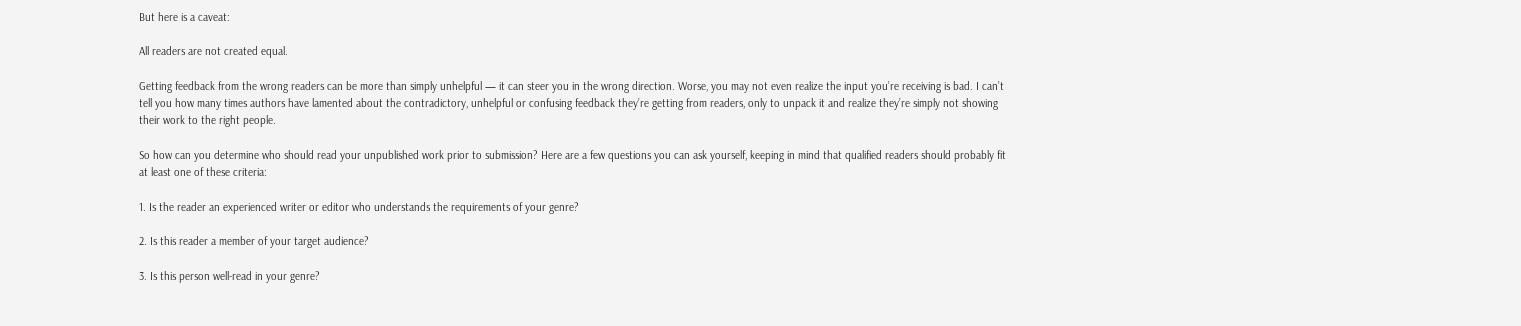But here is a caveat:

All readers are not created equal.

Getting feedback from the wrong readers can be more than simply unhelpful — it can steer you in the wrong direction. Worse, you may not even realize the input you’re receiving is bad. I can’t tell you how many times authors have lamented about the contradictory, unhelpful or confusing feedback they’re getting from readers, only to unpack it and realize they’re simply not showing their work to the right people.

So how can you determine who should read your unpublished work prior to submission? Here are a few questions you can ask yourself, keeping in mind that qualified readers should probably fit at least one of these criteria:

1. Is the reader an experienced writer or editor who understands the requirements of your genre?

2. Is this reader a member of your target audience?

3. Is this person well-read in your genre?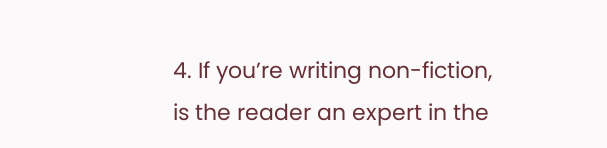4. If you’re writing non-fiction, is the reader an expert in the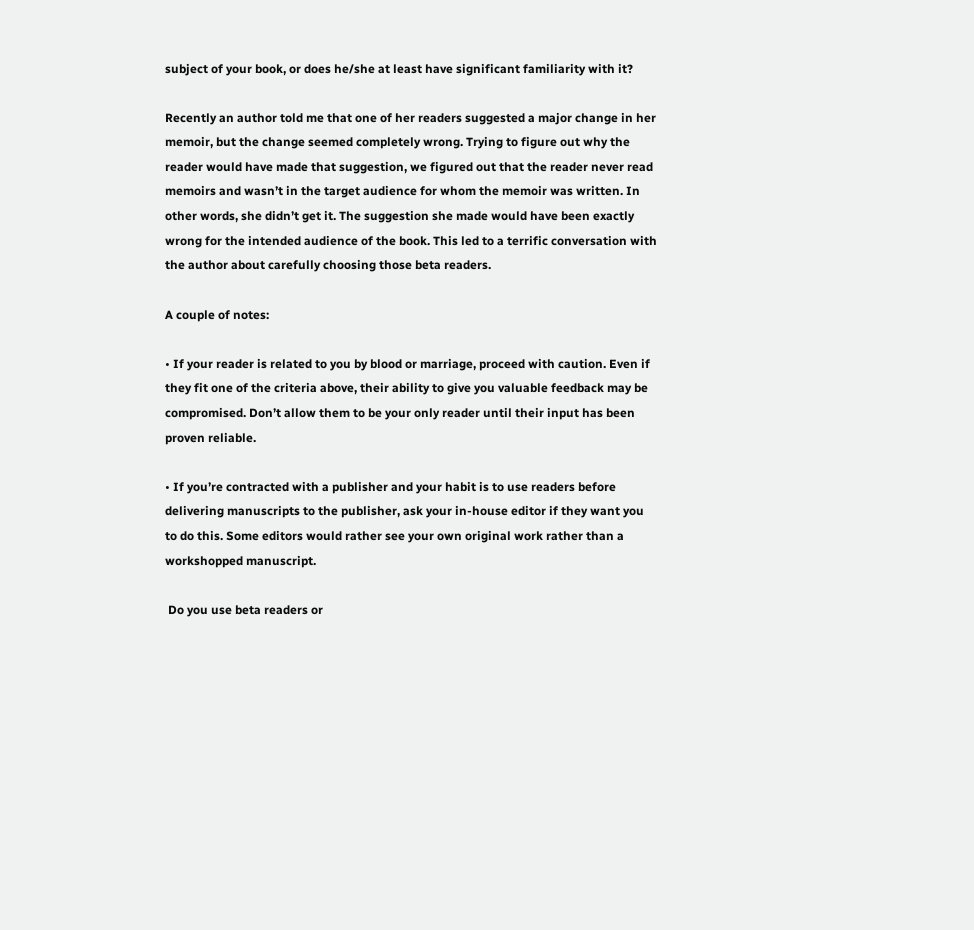subject of your book, or does he/she at least have significant familiarity with it?

Recently an author told me that one of her readers suggested a major change in her memoir, but the change seemed completely wrong. Trying to figure out why the reader would have made that suggestion, we figured out that the reader never read memoirs and wasn’t in the target audience for whom the memoir was written. In other words, she didn’t get it. The suggestion she made would have been exactly wrong for the intended audience of the book. This led to a terrific conversation with the author about carefully choosing those beta readers.

A couple of notes:

• If your reader is related to you by blood or marriage, proceed with caution. Even if they fit one of the criteria above, their ability to give you valuable feedback may be compromised. Don’t allow them to be your only reader until their input has been proven reliable.

• If you’re contracted with a publisher and your habit is to use readers before delivering manuscripts to the publisher, ask your in-house editor if they want you to do this. Some editors would rather see your own original work rather than a workshopped manuscript.

 Do you use beta readers or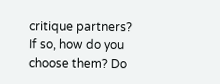critique partners? If so, how do you choose them? Do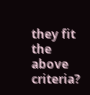they fit the above criteria?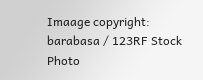Imaage copyright: barabasa / 123RF Stock Photo